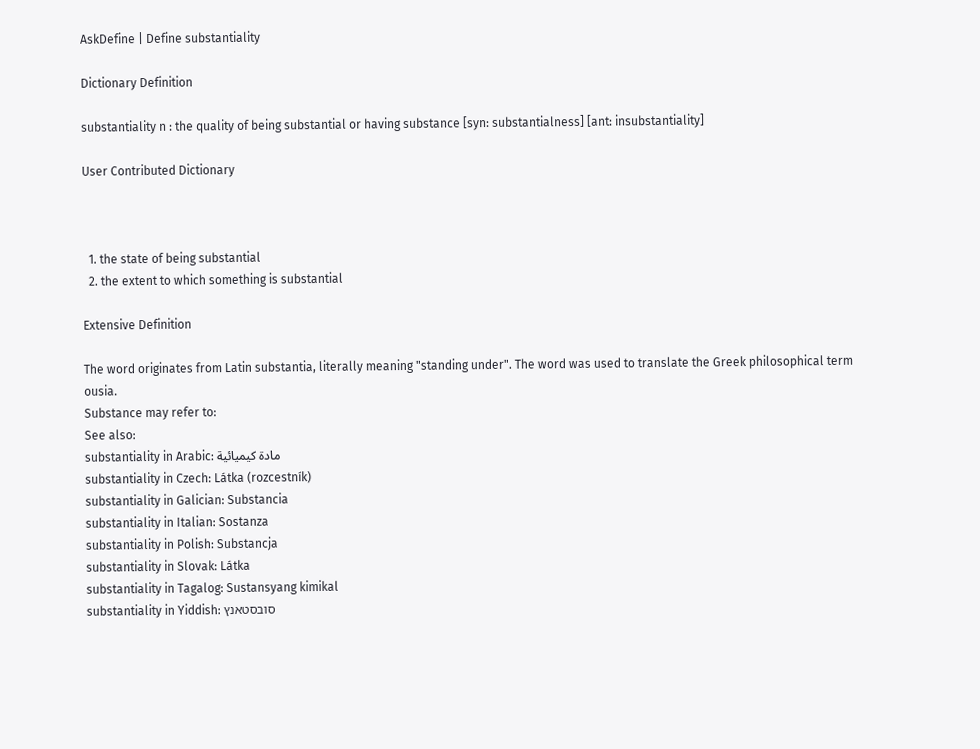AskDefine | Define substantiality

Dictionary Definition

substantiality n : the quality of being substantial or having substance [syn: substantialness] [ant: insubstantiality]

User Contributed Dictionary



  1. the state of being substantial
  2. the extent to which something is substantial

Extensive Definition

The word originates from Latin substantia, literally meaning "standing under". The word was used to translate the Greek philosophical term ousia.
Substance may refer to:
See also:
substantiality in Arabic: مادة كيميائية
substantiality in Czech: Látka (rozcestník)
substantiality in Galician: Substancia
substantiality in Italian: Sostanza
substantiality in Polish: Substancja
substantiality in Slovak: Látka
substantiality in Tagalog: Sustansyang kimikal
substantiality in Yiddish: סובסטאנץ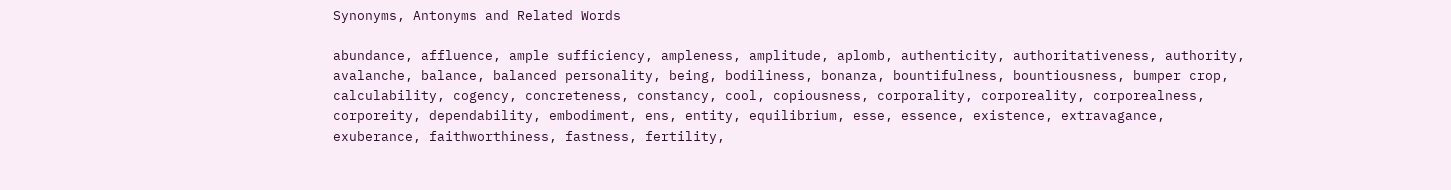Synonyms, Antonyms and Related Words

abundance, affluence, ample sufficiency, ampleness, amplitude, aplomb, authenticity, authoritativeness, authority, avalanche, balance, balanced personality, being, bodiliness, bonanza, bountifulness, bountiousness, bumper crop, calculability, cogency, concreteness, constancy, cool, copiousness, corporality, corporeality, corporealness, corporeity, dependability, embodiment, ens, entity, equilibrium, esse, essence, existence, extravagance, exuberance, faithworthiness, fastness, fertility,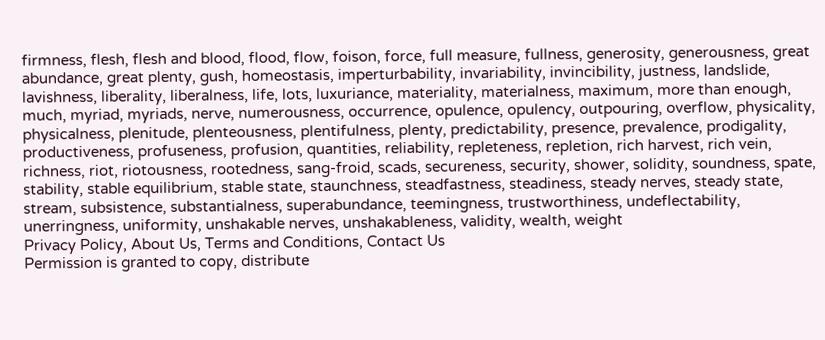firmness, flesh, flesh and blood, flood, flow, foison, force, full measure, fullness, generosity, generousness, great abundance, great plenty, gush, homeostasis, imperturbability, invariability, invincibility, justness, landslide, lavishness, liberality, liberalness, life, lots, luxuriance, materiality, materialness, maximum, more than enough, much, myriad, myriads, nerve, numerousness, occurrence, opulence, opulency, outpouring, overflow, physicality, physicalness, plenitude, plenteousness, plentifulness, plenty, predictability, presence, prevalence, prodigality, productiveness, profuseness, profusion, quantities, reliability, repleteness, repletion, rich harvest, rich vein, richness, riot, riotousness, rootedness, sang-froid, scads, secureness, security, shower, solidity, soundness, spate, stability, stable equilibrium, stable state, staunchness, steadfastness, steadiness, steady nerves, steady state, stream, subsistence, substantialness, superabundance, teemingness, trustworthiness, undeflectability, unerringness, uniformity, unshakable nerves, unshakableness, validity, wealth, weight
Privacy Policy, About Us, Terms and Conditions, Contact Us
Permission is granted to copy, distribute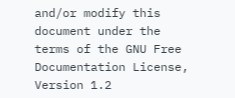and/or modify this document under the terms of the GNU Free Documentation License, Version 1.2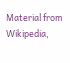Material from Wikipedia,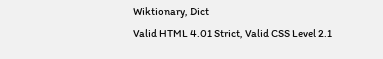Wiktionary, Dict
Valid HTML 4.01 Strict, Valid CSS Level 2.1